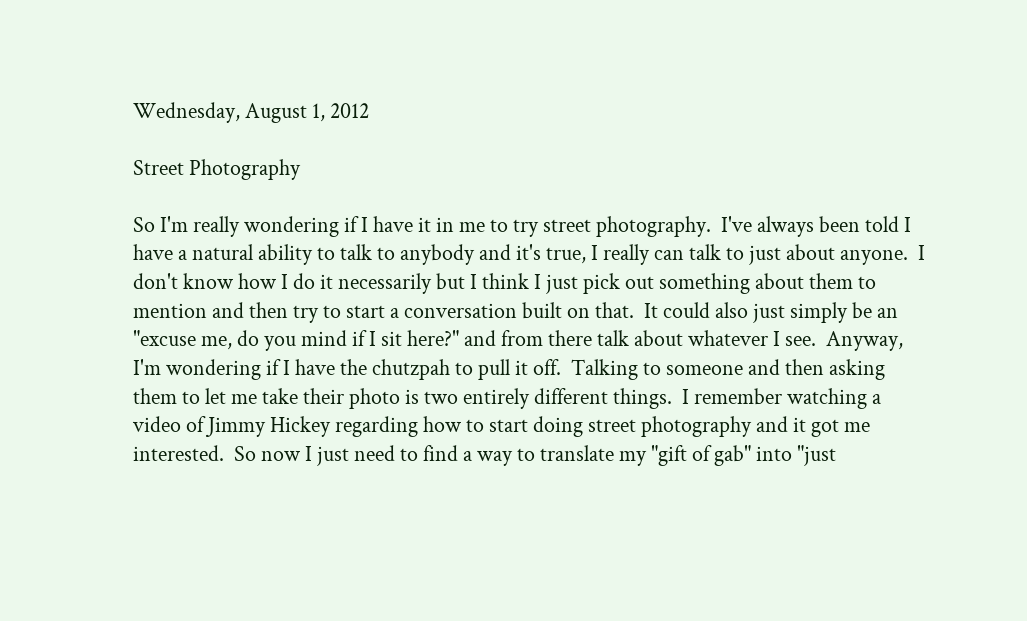Wednesday, August 1, 2012

Street Photography

So I'm really wondering if I have it in me to try street photography.  I've always been told I have a natural ability to talk to anybody and it's true, I really can talk to just about anyone.  I don't know how I do it necessarily but I think I just pick out something about them to mention and then try to start a conversation built on that.  It could also just simply be an "excuse me, do you mind if I sit here?" and from there talk about whatever I see.  Anyway, I'm wondering if I have the chutzpah to pull it off.  Talking to someone and then asking them to let me take their photo is two entirely different things.  I remember watching a video of Jimmy Hickey regarding how to start doing street photography and it got me interested.  So now I just need to find a way to translate my "gift of gab" into "just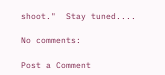shoot."  Stay tuned....

No comments:

Post a Comment